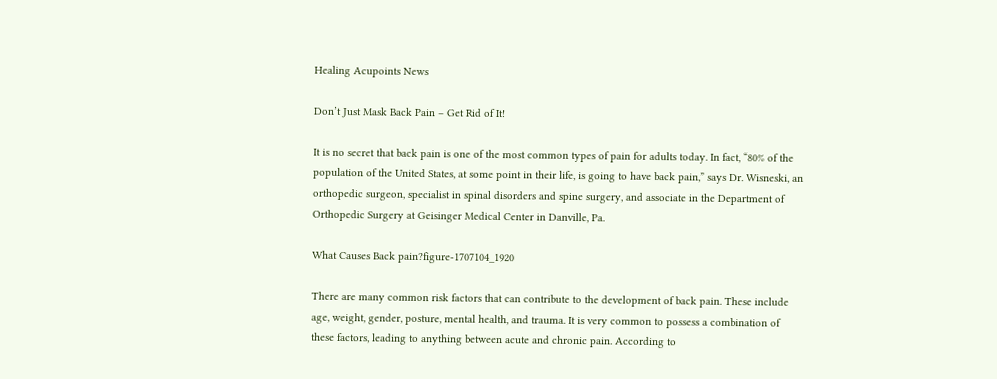Healing Acupoints News

Don’t Just Mask Back Pain – Get Rid of It!

It is no secret that back pain is one of the most common types of pain for adults today. In fact, “80% of the population of the United States, at some point in their life, is going to have back pain,” says Dr. Wisneski, an orthopedic surgeon, specialist in spinal disorders and spine surgery, and associate in the Department of Orthopedic Surgery at Geisinger Medical Center in Danville, Pa.

What Causes Back pain?figure-1707104_1920

There are many common risk factors that can contribute to the development of back pain. These include age, weight, gender, posture, mental health, and trauma. It is very common to possess a combination of these factors, leading to anything between acute and chronic pain. According to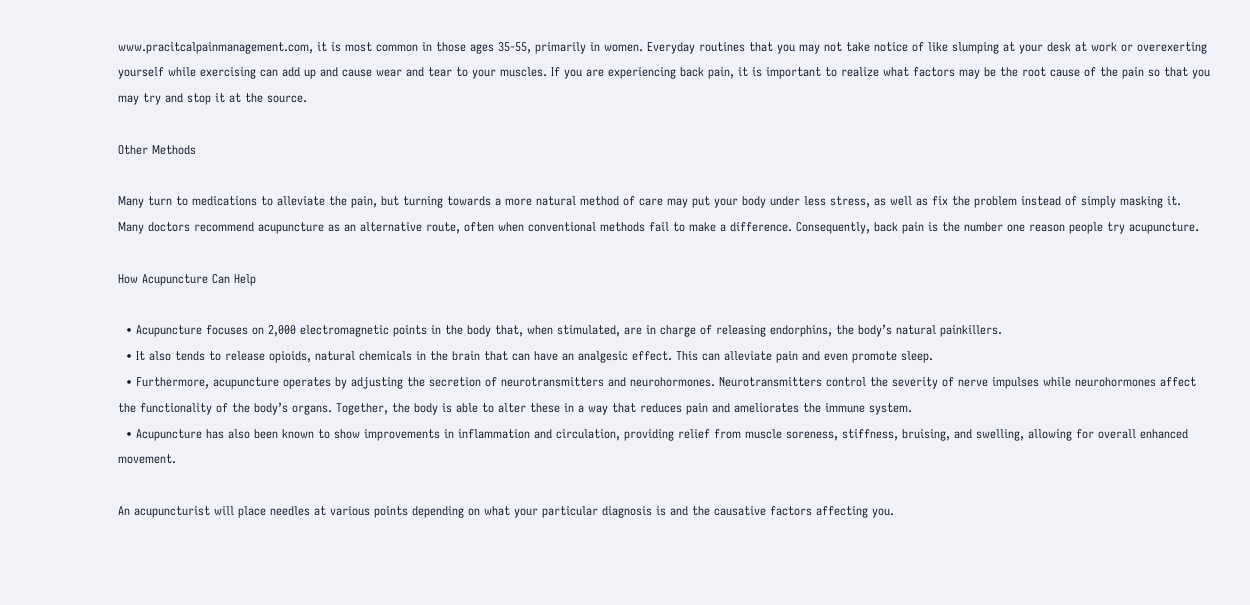www.pracitcalpainmanagement.com, it is most common in those ages 35-55, primarily in women. Everyday routines that you may not take notice of like slumping at your desk at work or overexerting yourself while exercising can add up and cause wear and tear to your muscles. If you are experiencing back pain, it is important to realize what factors may be the root cause of the pain so that you may try and stop it at the source.

Other Methods

Many turn to medications to alleviate the pain, but turning towards a more natural method of care may put your body under less stress, as well as fix the problem instead of simply masking it. Many doctors recommend acupuncture as an alternative route, often when conventional methods fail to make a difference. Consequently, back pain is the number one reason people try acupuncture.

How Acupuncture Can Help

  • Acupuncture focuses on 2,000 electromagnetic points in the body that, when stimulated, are in charge of releasing endorphins, the body’s natural painkillers.
  • It also tends to release opioids, natural chemicals in the brain that can have an analgesic effect. This can alleviate pain and even promote sleep.
  • Furthermore, acupuncture operates by adjusting the secretion of neurotransmitters and neurohormones. Neurotransmitters control the severity of nerve impulses while neurohormones affect the functionality of the body’s organs. Together, the body is able to alter these in a way that reduces pain and ameliorates the immune system.
  • Acupuncture has also been known to show improvements in inflammation and circulation, providing relief from muscle soreness, stiffness, bruising, and swelling, allowing for overall enhanced movement.

An acupuncturist will place needles at various points depending on what your particular diagnosis is and the causative factors affecting you.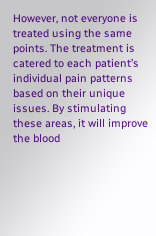However, not everyone is treated using the same points. The treatment is catered to each patient’s individual pain patterns based on their unique issues. By stimulating these areas, it will improve the blood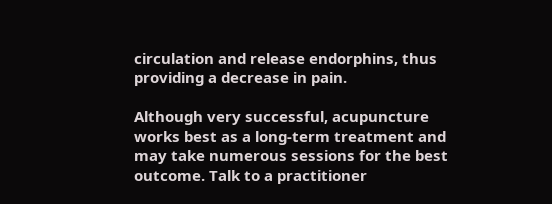circulation and release endorphins, thus providing a decrease in pain.

Although very successful, acupuncture works best as a long-term treatment and may take numerous sessions for the best outcome. Talk to a practitioner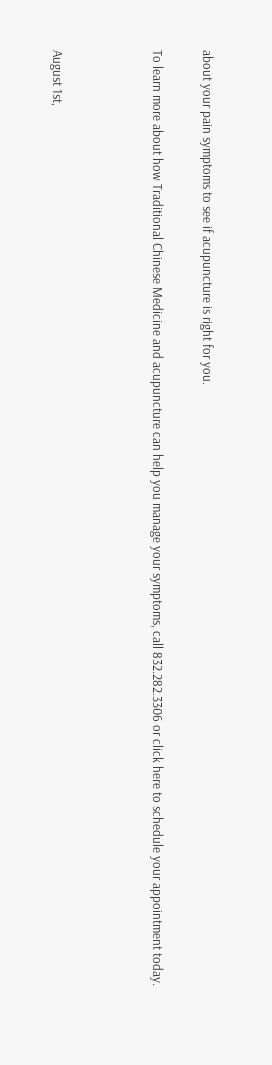about your pain symptoms to see if acupuncture is right for you.

To learn more about how Traditional Chinese Medicine and acupuncture can help you manage your symptoms, call 832.282.3306 or click here to schedule your appointment today.



August 1st,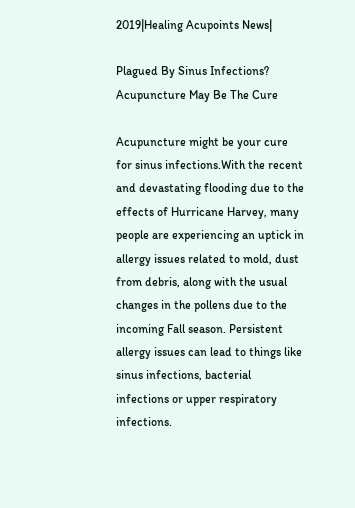2019|Healing Acupoints News|

Plagued By Sinus Infections? Acupuncture May Be The Cure

Acupuncture might be your cure for sinus infections.With the recent and devastating flooding due to the effects of Hurricane Harvey, many people are experiencing an uptick in allergy issues related to mold, dust from debris, along with the usual changes in the pollens due to the incoming Fall season. Persistent allergy issues can lead to things like sinus infections, bacterial infections or upper respiratory infections.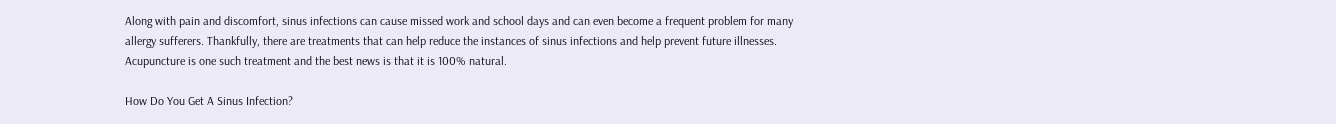Along with pain and discomfort, sinus infections can cause missed work and school days and can even become a frequent problem for many allergy sufferers. Thankfully, there are treatments that can help reduce the instances of sinus infections and help prevent future illnesses. Acupuncture is one such treatment and the best news is that it is 100% natural.

How Do You Get A Sinus Infection?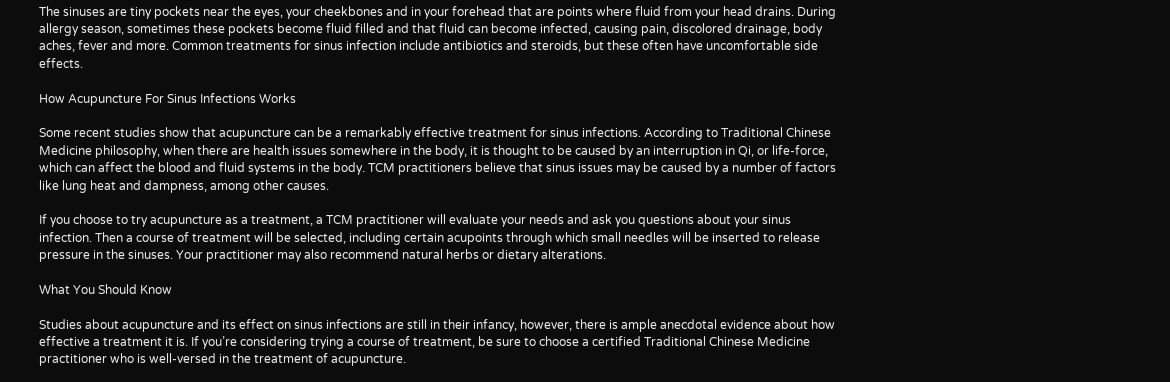The sinuses are tiny pockets near the eyes, your cheekbones and in your forehead that are points where fluid from your head drains. During allergy season, sometimes these pockets become fluid filled and that fluid can become infected, causing pain, discolored drainage, body aches, fever and more. Common treatments for sinus infection include antibiotics and steroids, but these often have uncomfortable side effects.

How Acupuncture For Sinus Infections Works

Some recent studies show that acupuncture can be a remarkably effective treatment for sinus infections. According to Traditional Chinese Medicine philosophy, when there are health issues somewhere in the body, it is thought to be caused by an interruption in Qi, or life-force, which can affect the blood and fluid systems in the body. TCM practitioners believe that sinus issues may be caused by a number of factors like lung heat and dampness, among other causes.

If you choose to try acupuncture as a treatment, a TCM practitioner will evaluate your needs and ask you questions about your sinus infection. Then a course of treatment will be selected, including certain acupoints through which small needles will be inserted to release pressure in the sinuses. Your practitioner may also recommend natural herbs or dietary alterations.

What You Should Know

Studies about acupuncture and its effect on sinus infections are still in their infancy, however, there is ample anecdotal evidence about how effective a treatment it is. If you’re considering trying a course of treatment, be sure to choose a certified Traditional Chinese Medicine practitioner who is well-versed in the treatment of acupuncture.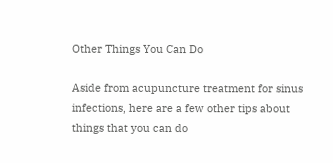Other Things You Can Do

Aside from acupuncture treatment for sinus infections, here are a few other tips about things that you can do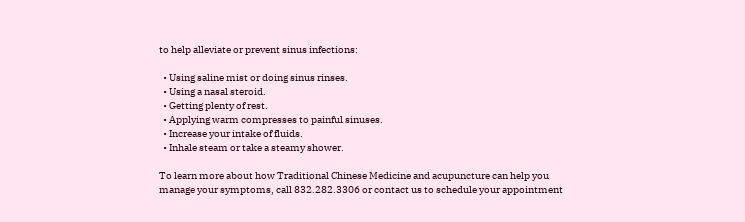to help alleviate or prevent sinus infections:

  • Using saline mist or doing sinus rinses.
  • Using a nasal steroid.
  • Getting plenty of rest.
  • Applying warm compresses to painful sinuses.
  • Increase your intake of fluids.
  • Inhale steam or take a steamy shower.

To learn more about how Traditional Chinese Medicine and acupuncture can help you manage your symptoms, call 832.282.3306 or contact us to schedule your appointment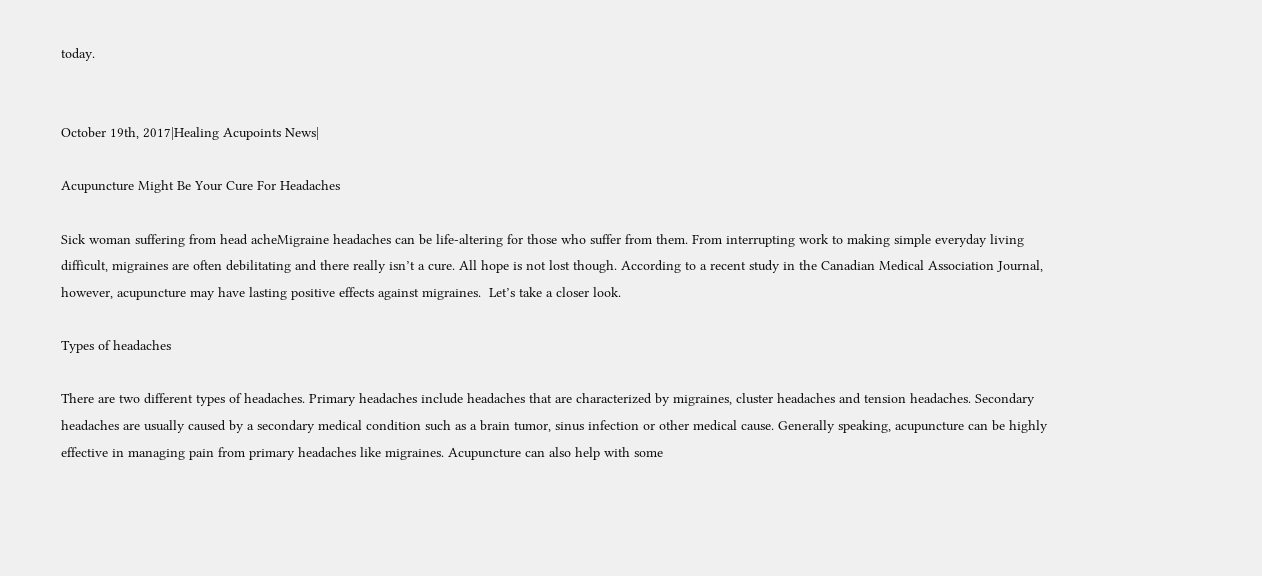today.


October 19th, 2017|Healing Acupoints News|

Acupuncture Might Be Your Cure For Headaches

Sick woman suffering from head acheMigraine headaches can be life-altering for those who suffer from them. From interrupting work to making simple everyday living difficult, migraines are often debilitating and there really isn’t a cure. All hope is not lost though. According to a recent study in the Canadian Medical Association Journal, however, acupuncture may have lasting positive effects against migraines.  Let’s take a closer look.

Types of headaches

There are two different types of headaches. Primary headaches include headaches that are characterized by migraines, cluster headaches and tension headaches. Secondary headaches are usually caused by a secondary medical condition such as a brain tumor, sinus infection or other medical cause. Generally speaking, acupuncture can be highly effective in managing pain from primary headaches like migraines. Acupuncture can also help with some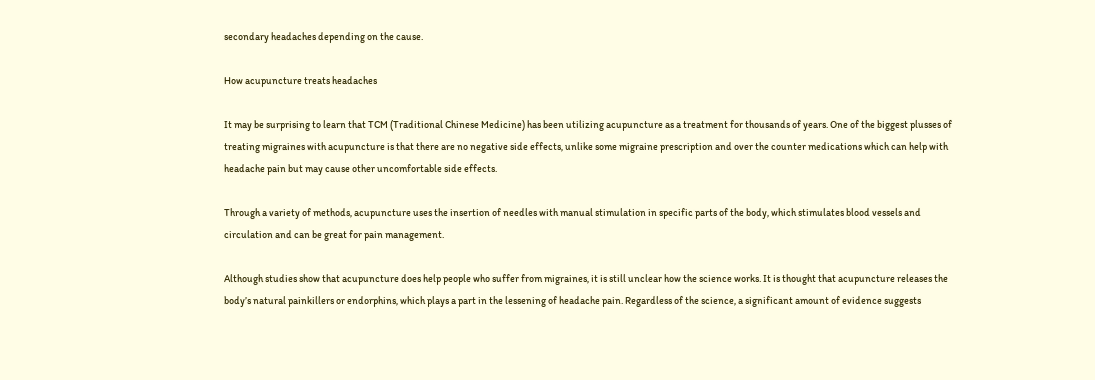secondary headaches depending on the cause.

How acupuncture treats headaches

It may be surprising to learn that TCM (Traditional Chinese Medicine) has been utilizing acupuncture as a treatment for thousands of years. One of the biggest plusses of treating migraines with acupuncture is that there are no negative side effects, unlike some migraine prescription and over the counter medications which can help with headache pain but may cause other uncomfortable side effects.

Through a variety of methods, acupuncture uses the insertion of needles with manual stimulation in specific parts of the body, which stimulates blood vessels and circulation and can be great for pain management.

Although studies show that acupuncture does help people who suffer from migraines, it is still unclear how the science works. It is thought that acupuncture releases the body’s natural painkillers or endorphins, which plays a part in the lessening of headache pain. Regardless of the science, a significant amount of evidence suggests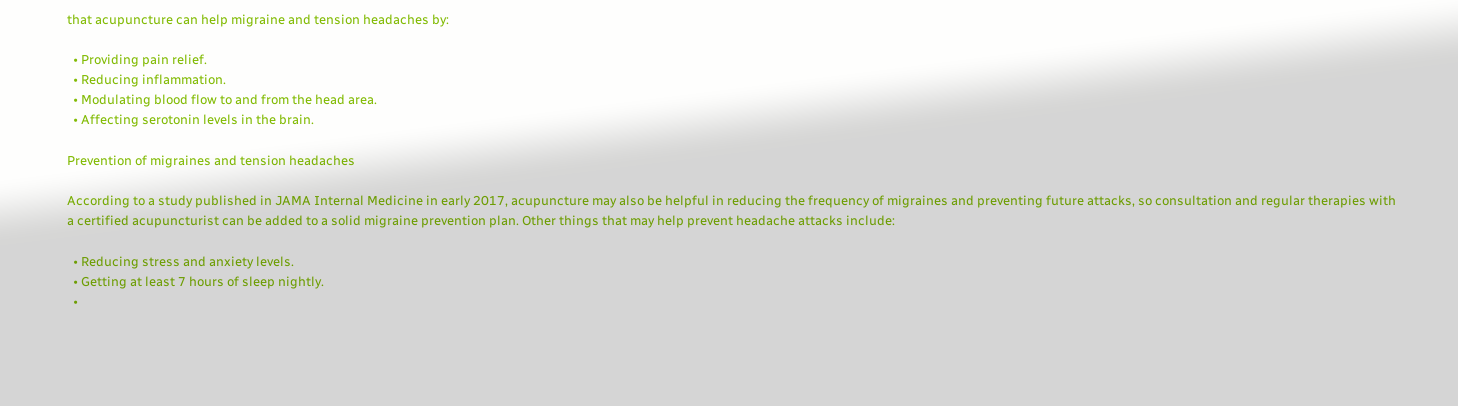that acupuncture can help migraine and tension headaches by:

  • Providing pain relief.
  • Reducing inflammation.
  • Modulating blood flow to and from the head area.
  • Affecting serotonin levels in the brain.

Prevention of migraines and tension headaches

According to a study published in JAMA Internal Medicine in early 2017, acupuncture may also be helpful in reducing the frequency of migraines and preventing future attacks, so consultation and regular therapies with a certified acupuncturist can be added to a solid migraine prevention plan. Other things that may help prevent headache attacks include:

  • Reducing stress and anxiety levels.
  • Getting at least 7 hours of sleep nightly.
  •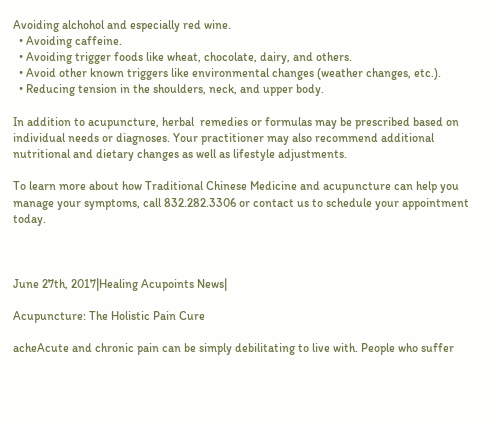Avoiding alchohol and especially red wine.
  • Avoiding caffeine.
  • Avoiding trigger foods like wheat, chocolate, dairy, and others.
  • Avoid other known triggers like environmental changes (weather changes, etc.).
  • Reducing tension in the shoulders, neck, and upper body.

In addition to acupuncture, herbal  remedies or formulas may be prescribed based on individual needs or diagnoses. Your practitioner may also recommend additional nutritional and dietary changes as well as lifestyle adjustments.

To learn more about how Traditional Chinese Medicine and acupuncture can help you manage your symptoms, call 832.282.3306 or contact us to schedule your appointment today.



June 27th, 2017|Healing Acupoints News|

Acupuncture: The Holistic Pain Cure

acheAcute and chronic pain can be simply debilitating to live with. People who suffer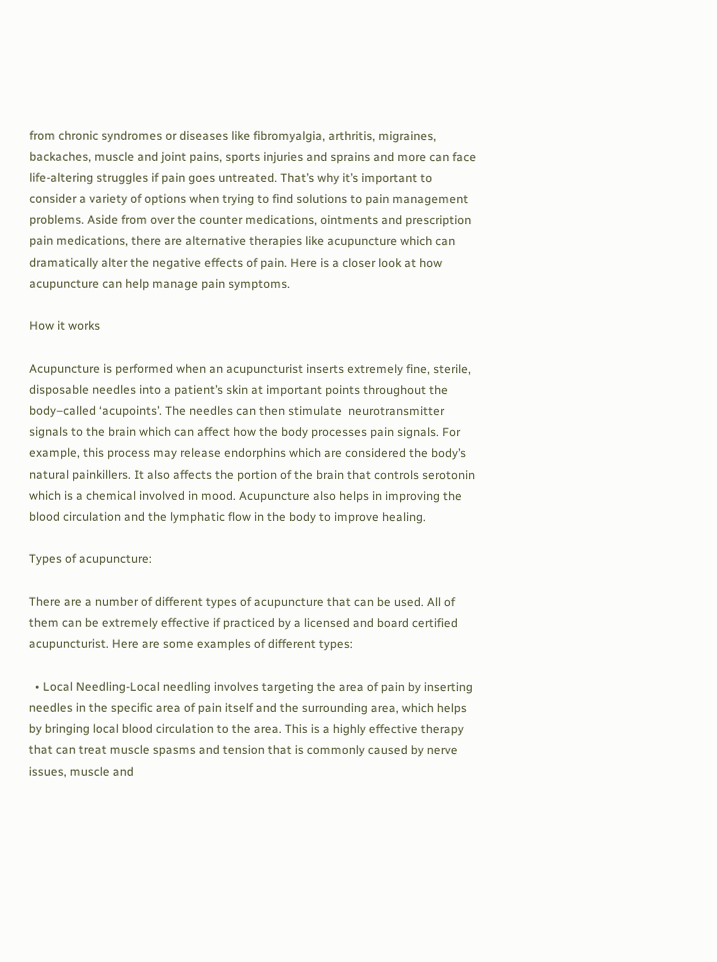from chronic syndromes or diseases like fibromyalgia, arthritis, migraines, backaches, muscle and joint pains, sports injuries and sprains and more can face life-altering struggles if pain goes untreated. That’s why it’s important to consider a variety of options when trying to find solutions to pain management problems. Aside from over the counter medications, ointments and prescription pain medications, there are alternative therapies like acupuncture which can dramatically alter the negative effects of pain. Here is a closer look at how acupuncture can help manage pain symptoms.

How it works

Acupuncture is performed when an acupuncturist inserts extremely fine, sterile, disposable needles into a patient’s skin at important points throughout the body–called ‘acupoints’. The needles can then stimulate  neurotransmitter signals to the brain which can affect how the body processes pain signals. For example, this process may release endorphins which are considered the body’s natural painkillers. It also affects the portion of the brain that controls serotonin which is a chemical involved in mood. Acupuncture also helps in improving the blood circulation and the lymphatic flow in the body to improve healing.

Types of acupuncture:

There are a number of different types of acupuncture that can be used. All of them can be extremely effective if practiced by a licensed and board certified acupuncturist. Here are some examples of different types:

  • Local Needling-Local needling involves targeting the area of pain by inserting needles in the specific area of pain itself and the surrounding area, which helps by bringing local blood circulation to the area. This is a highly effective therapy that can treat muscle spasms and tension that is commonly caused by nerve issues, muscle and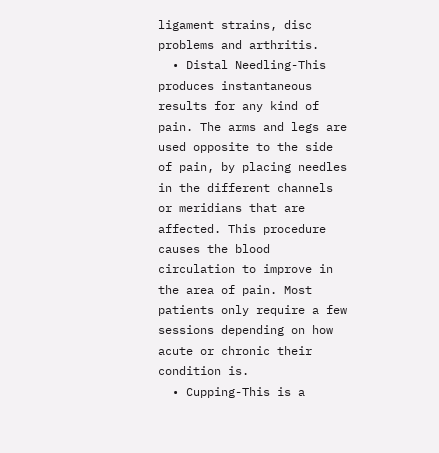ligament strains, disc problems and arthritis.
  • Distal Needling-This produces instantaneous results for any kind of pain. The arms and legs are used opposite to the side of pain, by placing needles in the different channels or meridians that are affected. This procedure causes the blood circulation to improve in the area of pain. Most patients only require a few sessions depending on how acute or chronic their condition is.
  • Cupping-This is a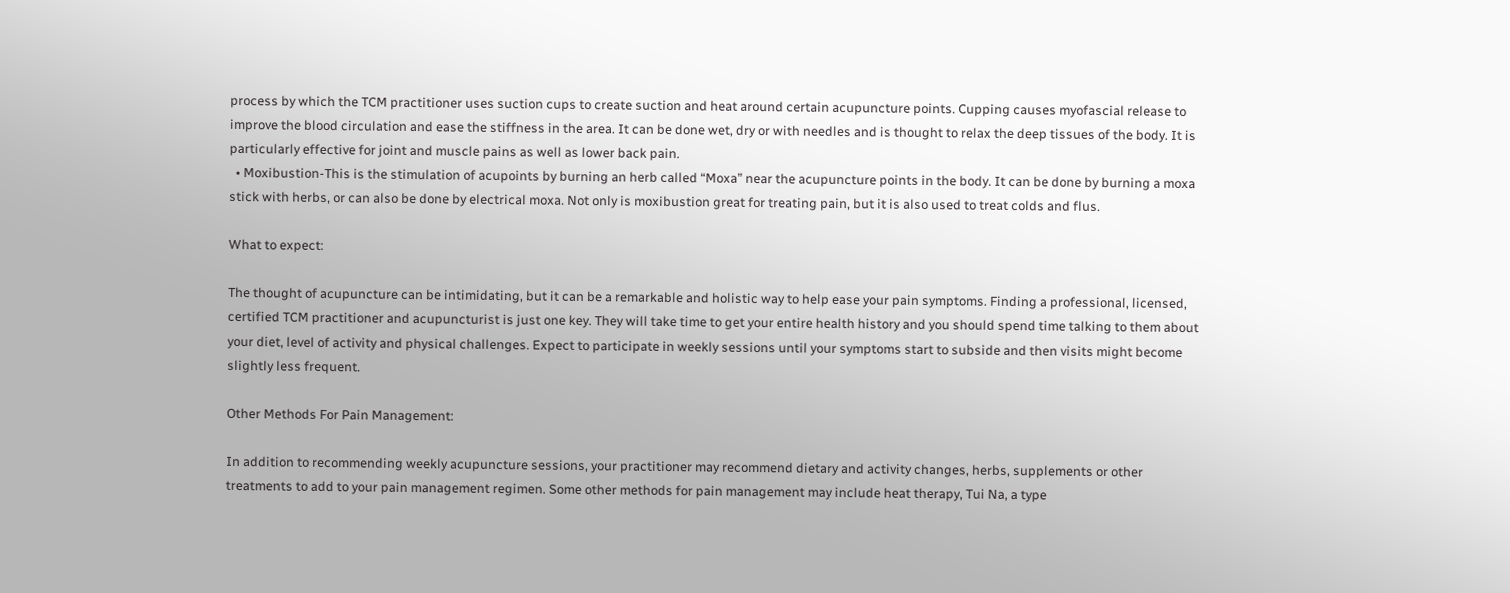process by which the TCM practitioner uses suction cups to create suction and heat around certain acupuncture points. Cupping causes myofascial release to improve the blood circulation and ease the stiffness in the area. It can be done wet, dry or with needles and is thought to relax the deep tissues of the body. It is particularly effective for joint and muscle pains as well as lower back pain.
  • Moxibustion-This is the stimulation of acupoints by burning an herb called “Moxa” near the acupuncture points in the body. It can be done by burning a moxa stick with herbs, or can also be done by electrical moxa. Not only is moxibustion great for treating pain, but it is also used to treat colds and flus.

What to expect:

The thought of acupuncture can be intimidating, but it can be a remarkable and holistic way to help ease your pain symptoms. Finding a professional, licensed, certified TCM practitioner and acupuncturist is just one key. They will take time to get your entire health history and you should spend time talking to them about your diet, level of activity and physical challenges. Expect to participate in weekly sessions until your symptoms start to subside and then visits might become slightly less frequent.

Other Methods For Pain Management:

In addition to recommending weekly acupuncture sessions, your practitioner may recommend dietary and activity changes, herbs, supplements or other treatments to add to your pain management regimen. Some other methods for pain management may include heat therapy, Tui Na, a type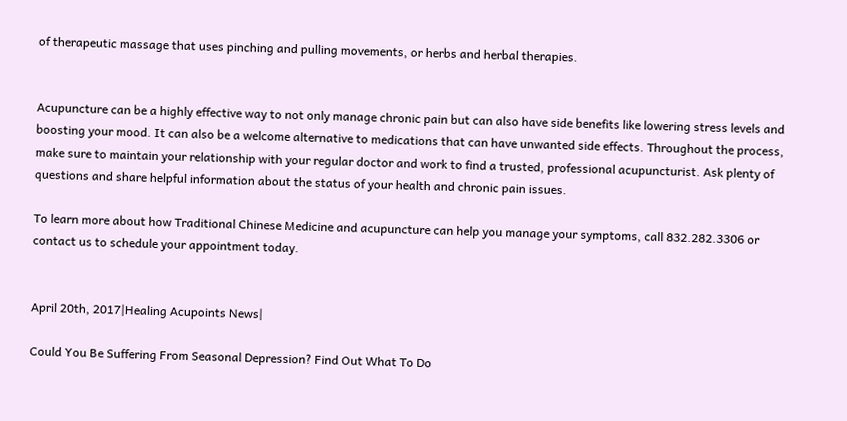of therapeutic massage that uses pinching and pulling movements, or herbs and herbal therapies.


Acupuncture can be a highly effective way to not only manage chronic pain but can also have side benefits like lowering stress levels and boosting your mood. It can also be a welcome alternative to medications that can have unwanted side effects. Throughout the process, make sure to maintain your relationship with your regular doctor and work to find a trusted, professional acupuncturist. Ask plenty of questions and share helpful information about the status of your health and chronic pain issues.

To learn more about how Traditional Chinese Medicine and acupuncture can help you manage your symptoms, call 832.282.3306 or contact us to schedule your appointment today.


April 20th, 2017|Healing Acupoints News|

Could You Be Suffering From Seasonal Depression? Find Out What To Do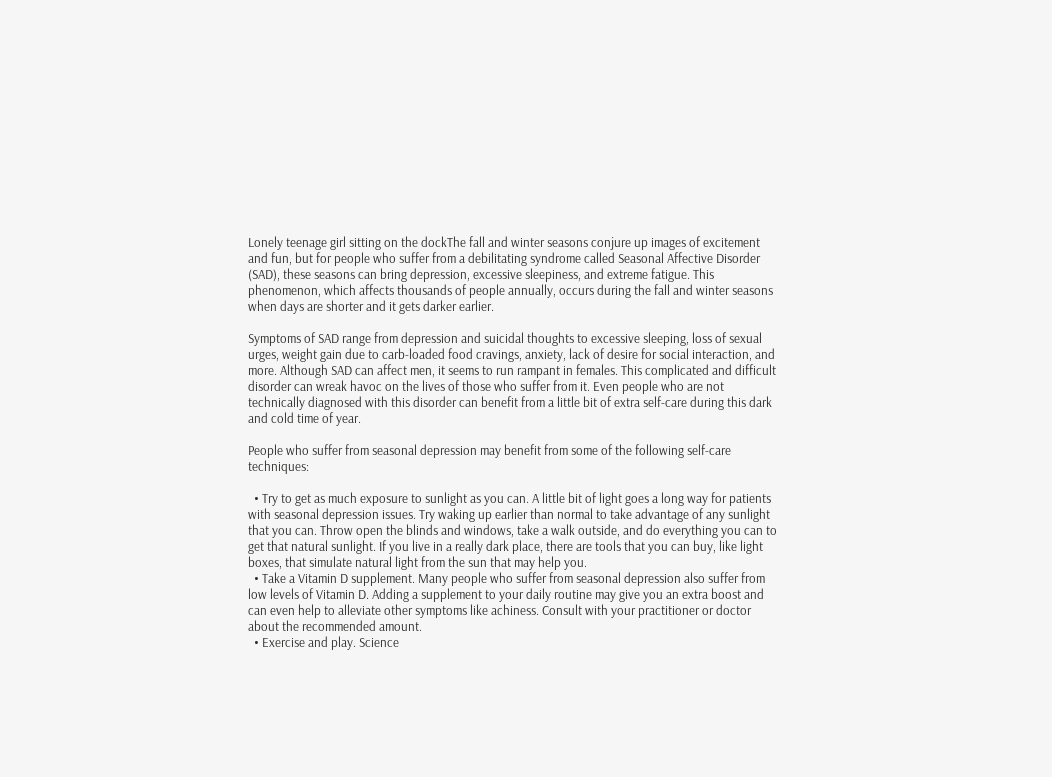Lonely teenage girl sitting on the dockThe fall and winter seasons conjure up images of excitement and fun, but for people who suffer from a debilitating syndrome called Seasonal Affective Disorder (SAD), these seasons can bring depression, excessive sleepiness, and extreme fatigue. This phenomenon, which affects thousands of people annually, occurs during the fall and winter seasons when days are shorter and it gets darker earlier.

Symptoms of SAD range from depression and suicidal thoughts to excessive sleeping, loss of sexual urges, weight gain due to carb-loaded food cravings, anxiety, lack of desire for social interaction, and more. Although SAD can affect men, it seems to run rampant in females. This complicated and difficult disorder can wreak havoc on the lives of those who suffer from it. Even people who are not technically diagnosed with this disorder can benefit from a little bit of extra self-care during this dark and cold time of year.

People who suffer from seasonal depression may benefit from some of the following self-care techniques:

  • Try to get as much exposure to sunlight as you can. A little bit of light goes a long way for patients with seasonal depression issues. Try waking up earlier than normal to take advantage of any sunlight that you can. Throw open the blinds and windows, take a walk outside, and do everything you can to get that natural sunlight. If you live in a really dark place, there are tools that you can buy, like light boxes, that simulate natural light from the sun that may help you.
  • Take a Vitamin D supplement. Many people who suffer from seasonal depression also suffer from low levels of Vitamin D. Adding a supplement to your daily routine may give you an extra boost and can even help to alleviate other symptoms like achiness. Consult with your practitioner or doctor about the recommended amount.
  • Exercise and play. Science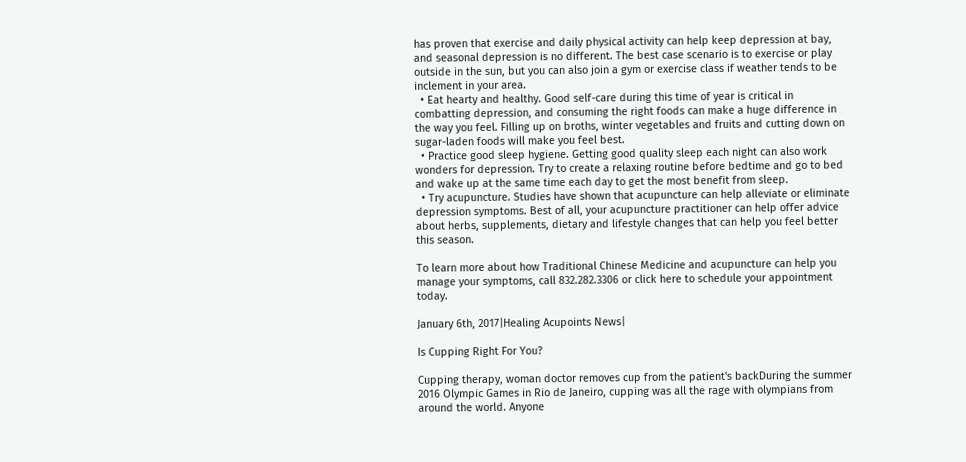has proven that exercise and daily physical activity can help keep depression at bay, and seasonal depression is no different. The best case scenario is to exercise or play outside in the sun, but you can also join a gym or exercise class if weather tends to be inclement in your area.
  • Eat hearty and healthy. Good self-care during this time of year is critical in combatting depression, and consuming the right foods can make a huge difference in the way you feel. Filling up on broths, winter vegetables and fruits and cutting down on sugar-laden foods will make you feel best.
  • Practice good sleep hygiene. Getting good quality sleep each night can also work wonders for depression. Try to create a relaxing routine before bedtime and go to bed and wake up at the same time each day to get the most benefit from sleep.
  • Try acupuncture. Studies have shown that acupuncture can help alleviate or eliminate depression symptoms. Best of all, your acupuncture practitioner can help offer advice about herbs, supplements, dietary and lifestyle changes that can help you feel better this season.

To learn more about how Traditional Chinese Medicine and acupuncture can help you manage your symptoms, call 832.282.3306 or click here to schedule your appointment today.

January 6th, 2017|Healing Acupoints News|

Is Cupping Right For You?

Cupping therapy, woman doctor removes cup from the patient's backDuring the summer 2016 Olympic Games in Rio de Janeiro, cupping was all the rage with olympians from around the world. Anyone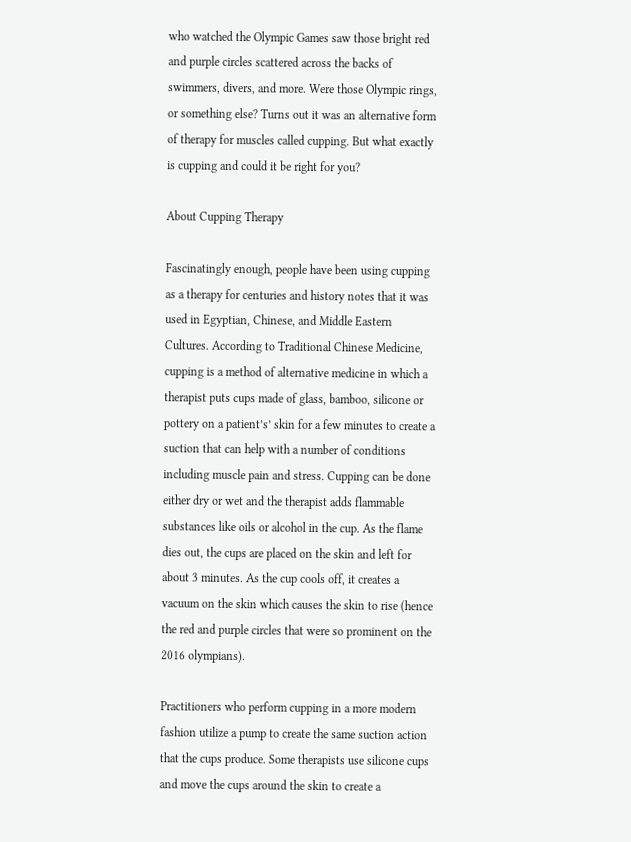who watched the Olympic Games saw those bright red and purple circles scattered across the backs of swimmers, divers, and more. Were those Olympic rings, or something else? Turns out it was an alternative form of therapy for muscles called cupping. But what exactly is cupping and could it be right for you?

About Cupping Therapy

Fascinatingly enough, people have been using cupping as a therapy for centuries and history notes that it was used in Egyptian, Chinese, and Middle Eastern Cultures. According to Traditional Chinese Medicine, cupping is a method of alternative medicine in which a therapist puts cups made of glass, bamboo, silicone or pottery on a patient’s’ skin for a few minutes to create a suction that can help with a number of conditions including muscle pain and stress. Cupping can be done either dry or wet and the therapist adds flammable substances like oils or alcohol in the cup. As the flame dies out, the cups are placed on the skin and left for about 3 minutes. As the cup cools off, it creates a vacuum on the skin which causes the skin to rise (hence the red and purple circles that were so prominent on the 2016 olympians).

Practitioners who perform cupping in a more modern fashion utilize a pump to create the same suction action that the cups produce. Some therapists use silicone cups and move the cups around the skin to create a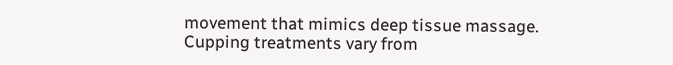movement that mimics deep tissue massage. Cupping treatments vary from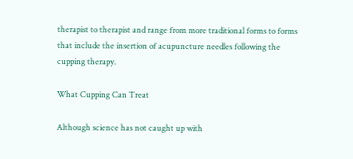therapist to therapist and range from more traditional forms to forms that include the insertion of acupuncture needles following the cupping therapy.

What Cupping Can Treat

Although science has not caught up with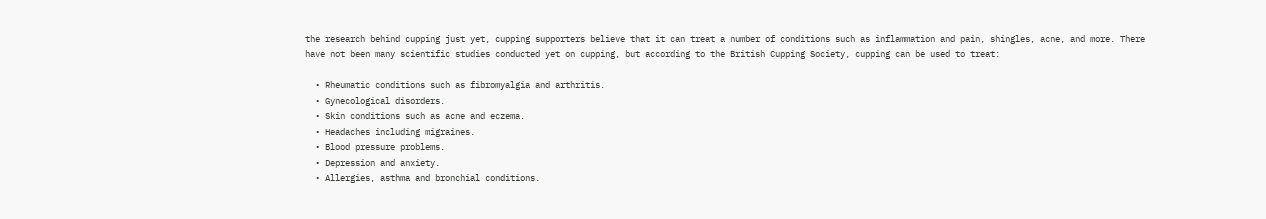the research behind cupping just yet, cupping supporters believe that it can treat a number of conditions such as inflammation and pain, shingles, acne, and more. There have not been many scientific studies conducted yet on cupping, but according to the British Cupping Society, cupping can be used to treat:

  • Rheumatic conditions such as fibromyalgia and arthritis.
  • Gynecological disorders.
  • Skin conditions such as acne and eczema.
  • Headaches including migraines.
  • Blood pressure problems.
  • Depression and anxiety.
  • Allergies, asthma and bronchial conditions.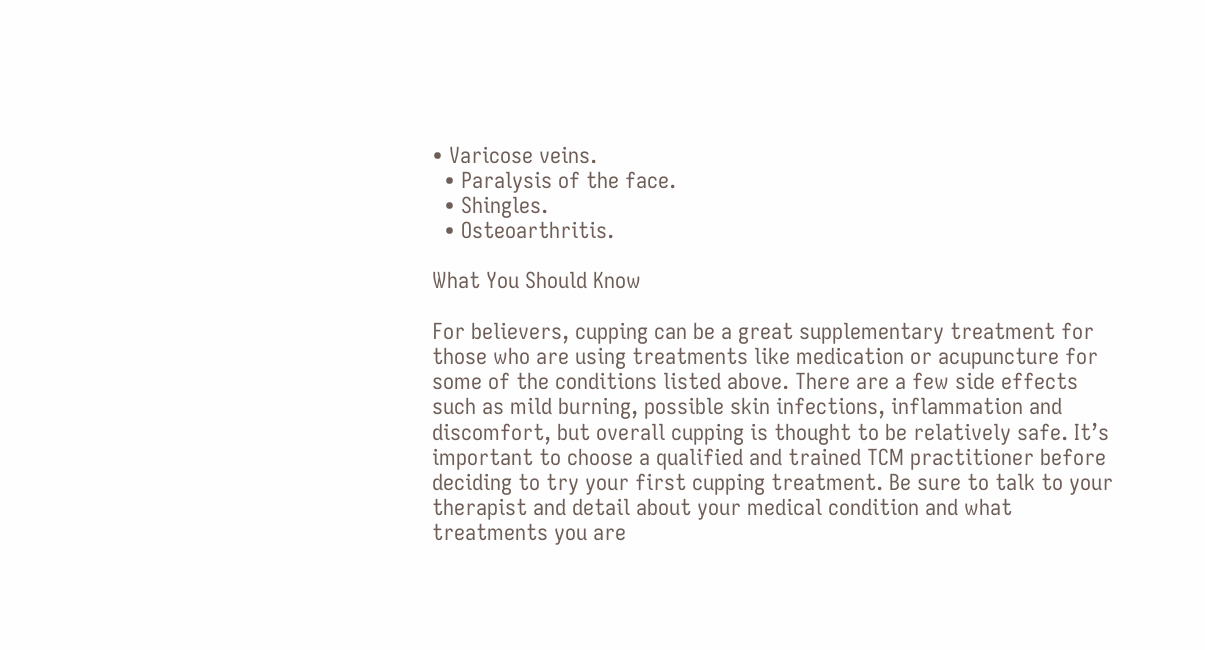• Varicose veins.
  • Paralysis of the face.
  • Shingles.
  • Osteoarthritis.

What You Should Know

For believers, cupping can be a great supplementary treatment for those who are using treatments like medication or acupuncture for some of the conditions listed above. There are a few side effects such as mild burning, possible skin infections, inflammation and discomfort, but overall cupping is thought to be relatively safe. It’s important to choose a qualified and trained TCM practitioner before deciding to try your first cupping treatment. Be sure to talk to your therapist and detail about your medical condition and what treatments you are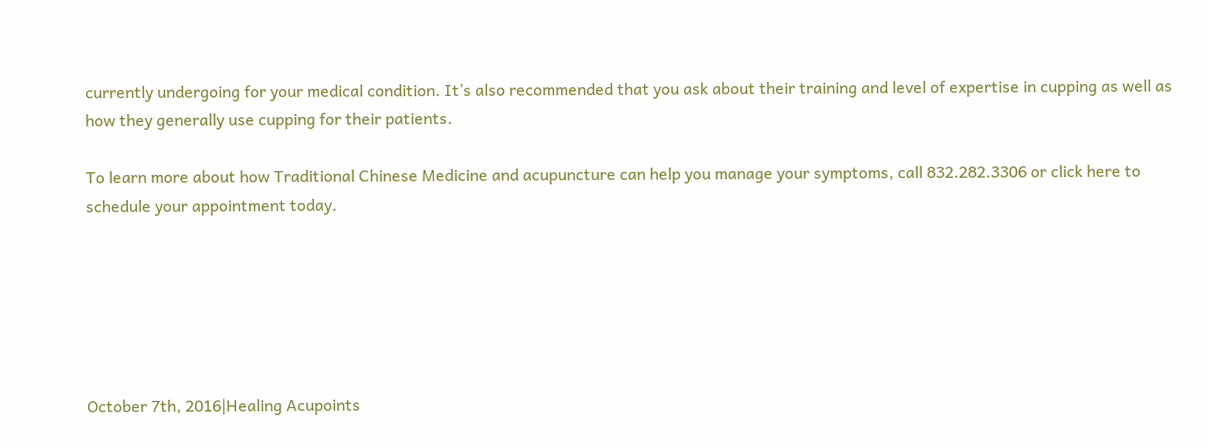currently undergoing for your medical condition. It’s also recommended that you ask about their training and level of expertise in cupping as well as how they generally use cupping for their patients.

To learn more about how Traditional Chinese Medicine and acupuncture can help you manage your symptoms, call 832.282.3306 or click here to schedule your appointment today.






October 7th, 2016|Healing Acupoints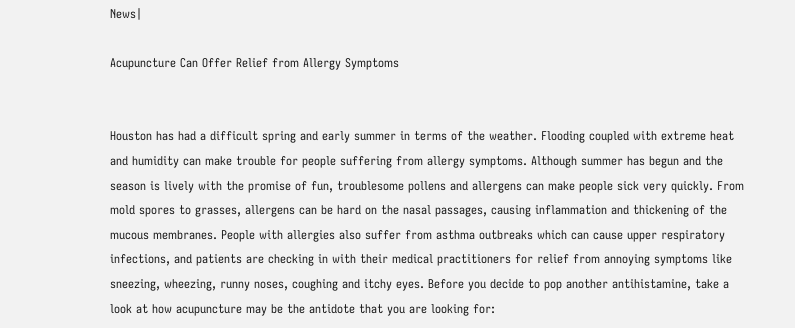News|

Acupuncture Can Offer Relief from Allergy Symptoms


Houston has had a difficult spring and early summer in terms of the weather. Flooding coupled with extreme heat and humidity can make trouble for people suffering from allergy symptoms. Although summer has begun and the season is lively with the promise of fun, troublesome pollens and allergens can make people sick very quickly. From mold spores to grasses, allergens can be hard on the nasal passages, causing inflammation and thickening of the mucous membranes. People with allergies also suffer from asthma outbreaks which can cause upper respiratory infections, and patients are checking in with their medical practitioners for relief from annoying symptoms like sneezing, wheezing, runny noses, coughing and itchy eyes. Before you decide to pop another antihistamine, take a look at how acupuncture may be the antidote that you are looking for: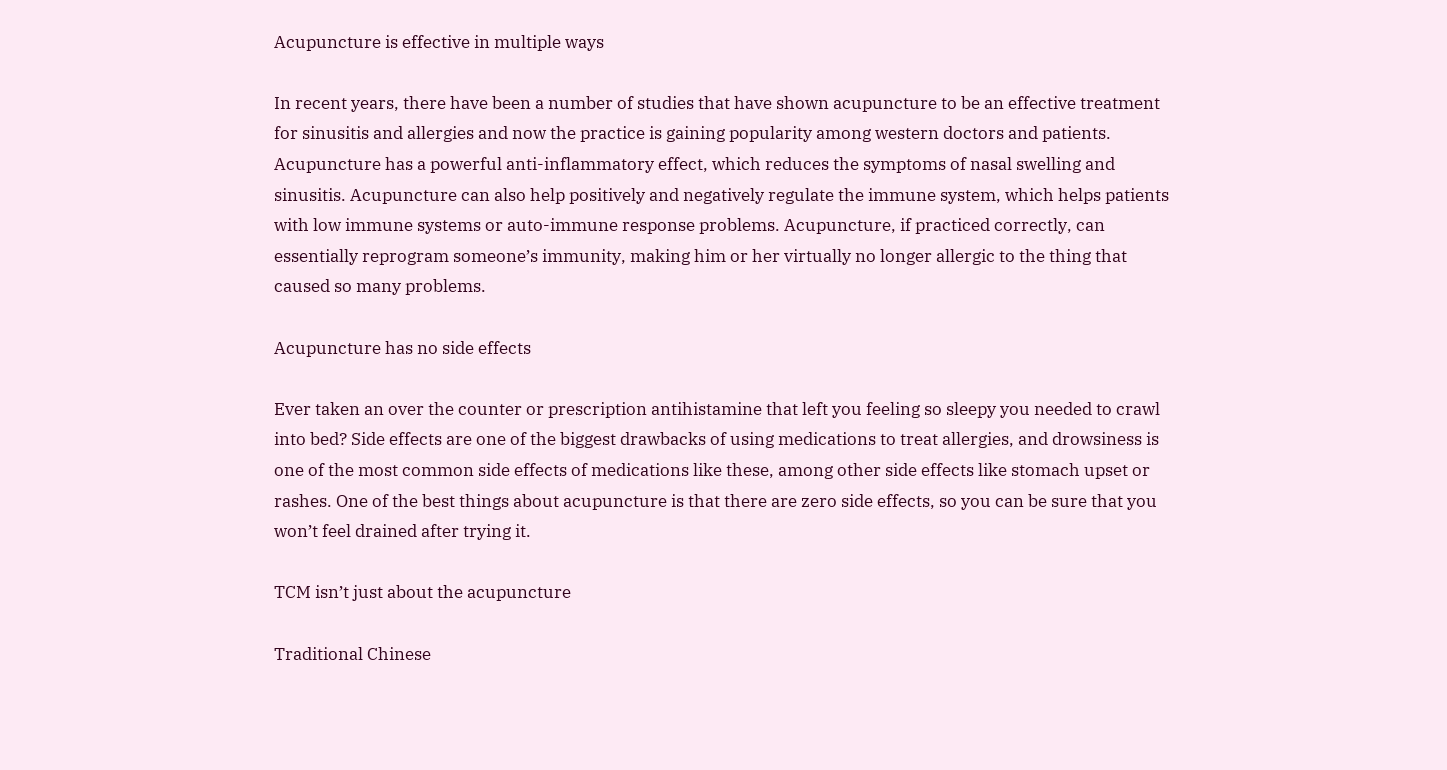Acupuncture is effective in multiple ways

In recent years, there have been a number of studies that have shown acupuncture to be an effective treatment for sinusitis and allergies and now the practice is gaining popularity among western doctors and patients. Acupuncture has a powerful anti-inflammatory effect, which reduces the symptoms of nasal swelling and sinusitis. Acupuncture can also help positively and negatively regulate the immune system, which helps patients with low immune systems or auto-immune response problems. Acupuncture, if practiced correctly, can essentially reprogram someone’s immunity, making him or her virtually no longer allergic to the thing that caused so many problems.

Acupuncture has no side effects

Ever taken an over the counter or prescription antihistamine that left you feeling so sleepy you needed to crawl into bed? Side effects are one of the biggest drawbacks of using medications to treat allergies, and drowsiness is one of the most common side effects of medications like these, among other side effects like stomach upset or rashes. One of the best things about acupuncture is that there are zero side effects, so you can be sure that you won’t feel drained after trying it.

TCM isn’t just about the acupuncture

Traditional Chinese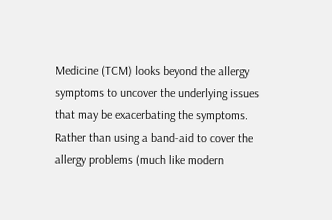Medicine (TCM) looks beyond the allergy symptoms to uncover the underlying issues that may be exacerbating the symptoms. Rather than using a band-aid to cover the allergy problems (much like modern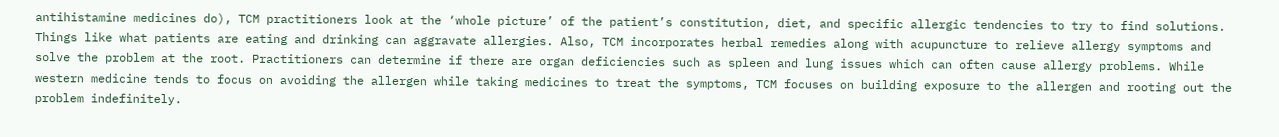antihistamine medicines do), TCM practitioners look at the ‘whole picture’ of the patient’s constitution, diet, and specific allergic tendencies to try to find solutions. Things like what patients are eating and drinking can aggravate allergies. Also, TCM incorporates herbal remedies along with acupuncture to relieve allergy symptoms and solve the problem at the root. Practitioners can determine if there are organ deficiencies such as spleen and lung issues which can often cause allergy problems. While western medicine tends to focus on avoiding the allergen while taking medicines to treat the symptoms, TCM focuses on building exposure to the allergen and rooting out the problem indefinitely.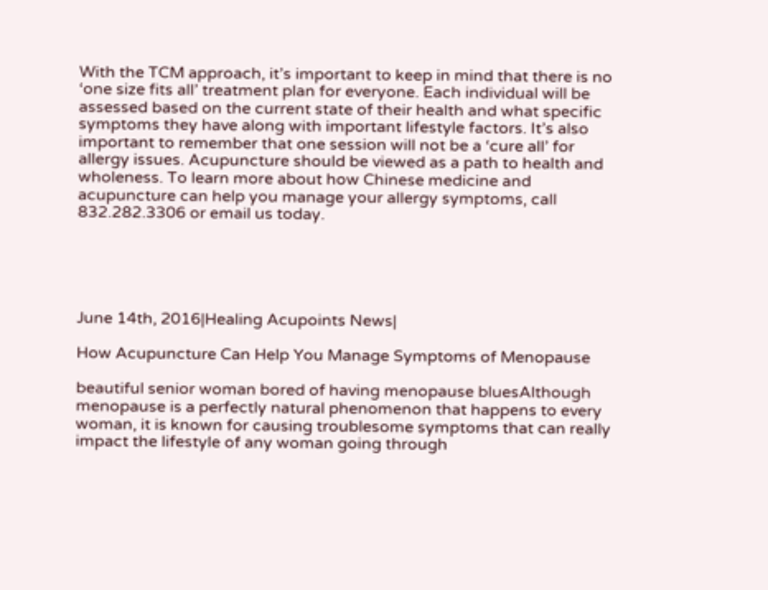With the TCM approach, it’s important to keep in mind that there is no ‘one size fits all’ treatment plan for everyone. Each individual will be assessed based on the current state of their health and what specific symptoms they have along with important lifestyle factors. It’s also important to remember that one session will not be a ‘cure all’ for allergy issues. Acupuncture should be viewed as a path to health and wholeness. To learn more about how Chinese medicine and acupuncture can help you manage your allergy symptoms, call 832.282.3306 or email us today.





June 14th, 2016|Healing Acupoints News|

How Acupuncture Can Help You Manage Symptoms of Menopause

beautiful senior woman bored of having menopause bluesAlthough menopause is a perfectly natural phenomenon that happens to every woman, it is known for causing troublesome symptoms that can really impact the lifestyle of any woman going through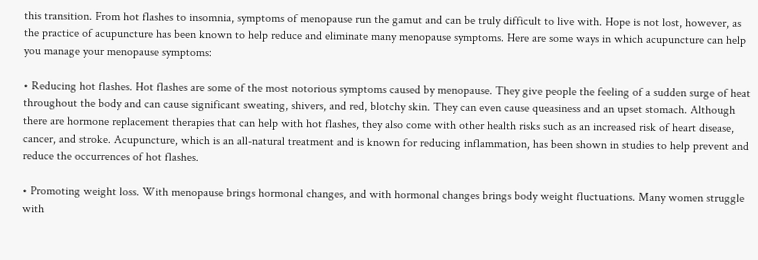this transition. From hot flashes to insomnia, symptoms of menopause run the gamut and can be truly difficult to live with. Hope is not lost, however, as the practice of acupuncture has been known to help reduce and eliminate many menopause symptoms. Here are some ways in which acupuncture can help you manage your menopause symptoms:

• Reducing hot flashes. Hot flashes are some of the most notorious symptoms caused by menopause. They give people the feeling of a sudden surge of heat throughout the body and can cause significant sweating, shivers, and red, blotchy skin. They can even cause queasiness and an upset stomach. Although there are hormone replacement therapies that can help with hot flashes, they also come with other health risks such as an increased risk of heart disease, cancer, and stroke. Acupuncture, which is an all-natural treatment and is known for reducing inflammation, has been shown in studies to help prevent and reduce the occurrences of hot flashes.

• Promoting weight loss. With menopause brings hormonal changes, and with hormonal changes brings body weight fluctuations. Many women struggle with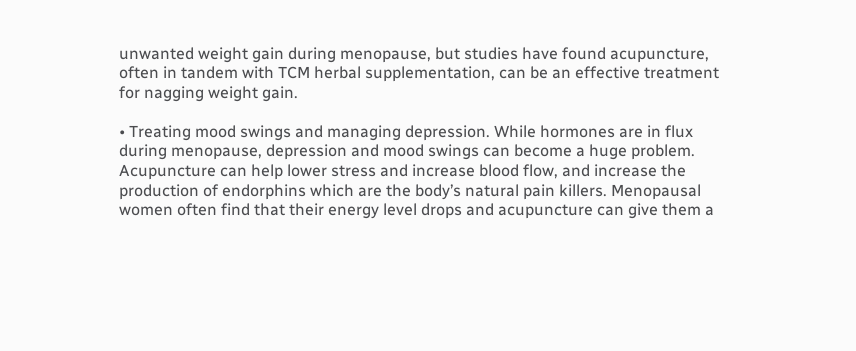unwanted weight gain during menopause, but studies have found acupuncture, often in tandem with TCM herbal supplementation, can be an effective treatment for nagging weight gain.

• Treating mood swings and managing depression. While hormones are in flux during menopause, depression and mood swings can become a huge problem. Acupuncture can help lower stress and increase blood flow, and increase the production of endorphins which are the body’s natural pain killers. Menopausal women often find that their energy level drops and acupuncture can give them a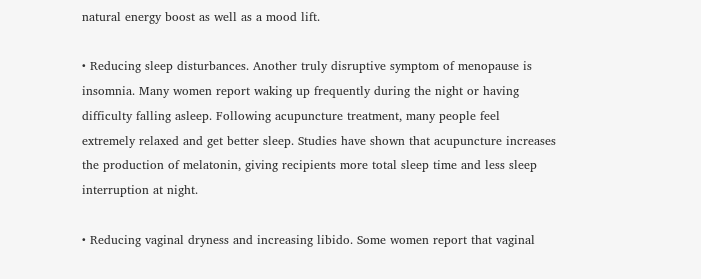natural energy boost as well as a mood lift.

• Reducing sleep disturbances. Another truly disruptive symptom of menopause is insomnia. Many women report waking up frequently during the night or having difficulty falling asleep. Following acupuncture treatment, many people feel extremely relaxed and get better sleep. Studies have shown that acupuncture increases the production of melatonin, giving recipients more total sleep time and less sleep interruption at night.

• Reducing vaginal dryness and increasing libido. Some women report that vaginal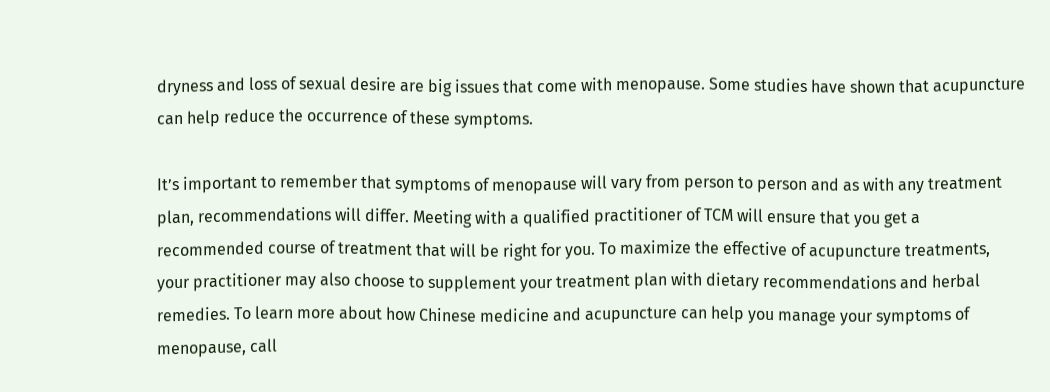dryness and loss of sexual desire are big issues that come with menopause. Some studies have shown that acupuncture can help reduce the occurrence of these symptoms.

It’s important to remember that symptoms of menopause will vary from person to person and as with any treatment plan, recommendations will differ. Meeting with a qualified practitioner of TCM will ensure that you get a recommended course of treatment that will be right for you. To maximize the effective of acupuncture treatments, your practitioner may also choose to supplement your treatment plan with dietary recommendations and herbal remedies. To learn more about how Chinese medicine and acupuncture can help you manage your symptoms of menopause, call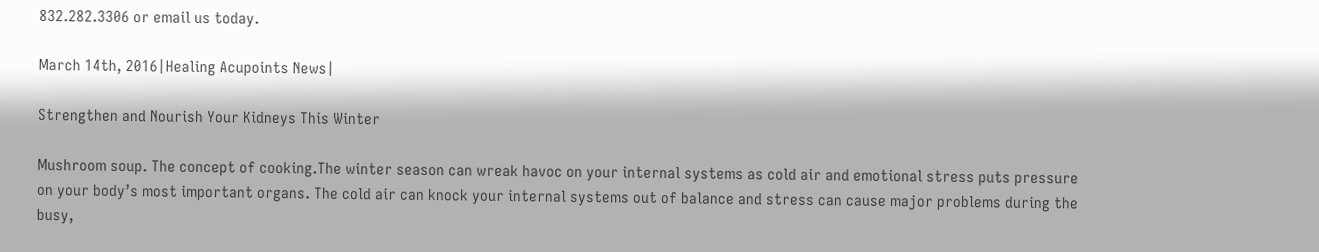832.282.3306 or email us today.

March 14th, 2016|Healing Acupoints News|

Strengthen and Nourish Your Kidneys This Winter

Mushroom soup. The concept of cooking.The winter season can wreak havoc on your internal systems as cold air and emotional stress puts pressure on your body’s most important organs. The cold air can knock your internal systems out of balance and stress can cause major problems during the busy,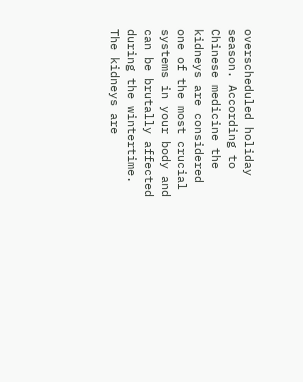overscheduled holiday season. According to Chinese medicine the kidneys are considered one of the most crucial systems in your body and can be brutally affected during the wintertime. The kidneys are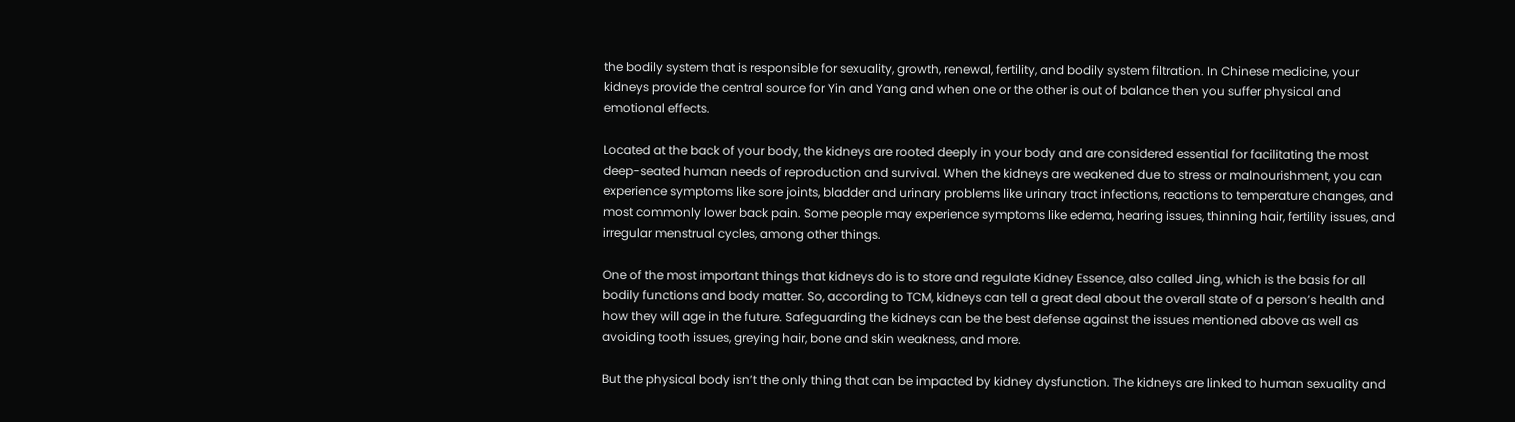the bodily system that is responsible for sexuality, growth, renewal, fertility, and bodily system filtration. In Chinese medicine, your kidneys provide the central source for Yin and Yang and when one or the other is out of balance then you suffer physical and emotional effects.

Located at the back of your body, the kidneys are rooted deeply in your body and are considered essential for facilitating the most deep-seated human needs of reproduction and survival. When the kidneys are weakened due to stress or malnourishment, you can experience symptoms like sore joints, bladder and urinary problems like urinary tract infections, reactions to temperature changes, and most commonly lower back pain. Some people may experience symptoms like edema, hearing issues, thinning hair, fertility issues, and irregular menstrual cycles, among other things.

One of the most important things that kidneys do is to store and regulate Kidney Essence, also called Jing, which is the basis for all bodily functions and body matter. So, according to TCM, kidneys can tell a great deal about the overall state of a person’s health and how they will age in the future. Safeguarding the kidneys can be the best defense against the issues mentioned above as well as avoiding tooth issues, greying hair, bone and skin weakness, and more.

But the physical body isn’t the only thing that can be impacted by kidney dysfunction. The kidneys are linked to human sexuality and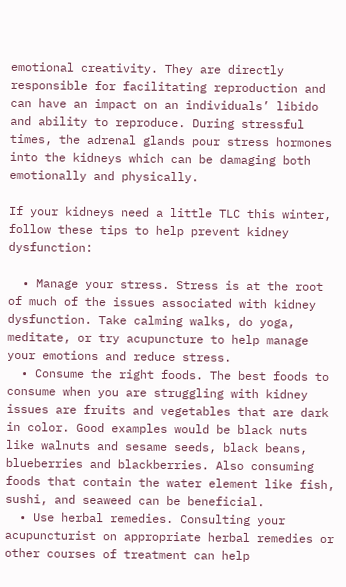emotional creativity. They are directly responsible for facilitating reproduction and can have an impact on an individuals’ libido and ability to reproduce. During stressful times, the adrenal glands pour stress hormones into the kidneys which can be damaging both emotionally and physically.

If your kidneys need a little TLC this winter, follow these tips to help prevent kidney dysfunction:

  • Manage your stress. Stress is at the root of much of the issues associated with kidney dysfunction. Take calming walks, do yoga, meditate, or try acupuncture to help manage your emotions and reduce stress.
  • Consume the right foods. The best foods to consume when you are struggling with kidney issues are fruits and vegetables that are dark in color. Good examples would be black nuts like walnuts and sesame seeds, black beans, blueberries and blackberries. Also consuming foods that contain the water element like fish, sushi, and seaweed can be beneficial.
  • Use herbal remedies. Consulting your acupuncturist on appropriate herbal remedies or other courses of treatment can help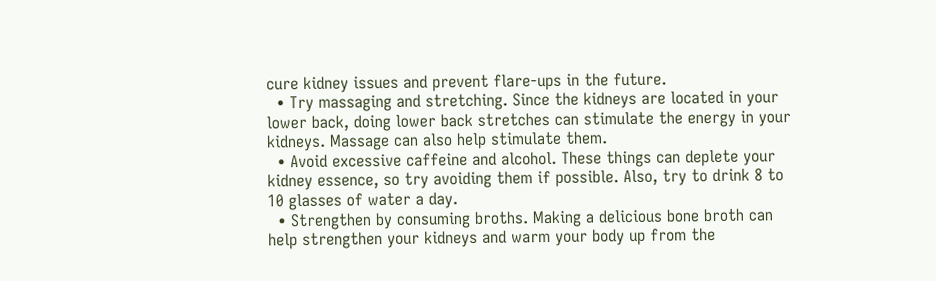cure kidney issues and prevent flare-ups in the future.
  • Try massaging and stretching. Since the kidneys are located in your lower back, doing lower back stretches can stimulate the energy in your kidneys. Massage can also help stimulate them.
  • Avoid excessive caffeine and alcohol. These things can deplete your kidney essence, so try avoiding them if possible. Also, try to drink 8 to 10 glasses of water a day.
  • Strengthen by consuming broths. Making a delicious bone broth can help strengthen your kidneys and warm your body up from the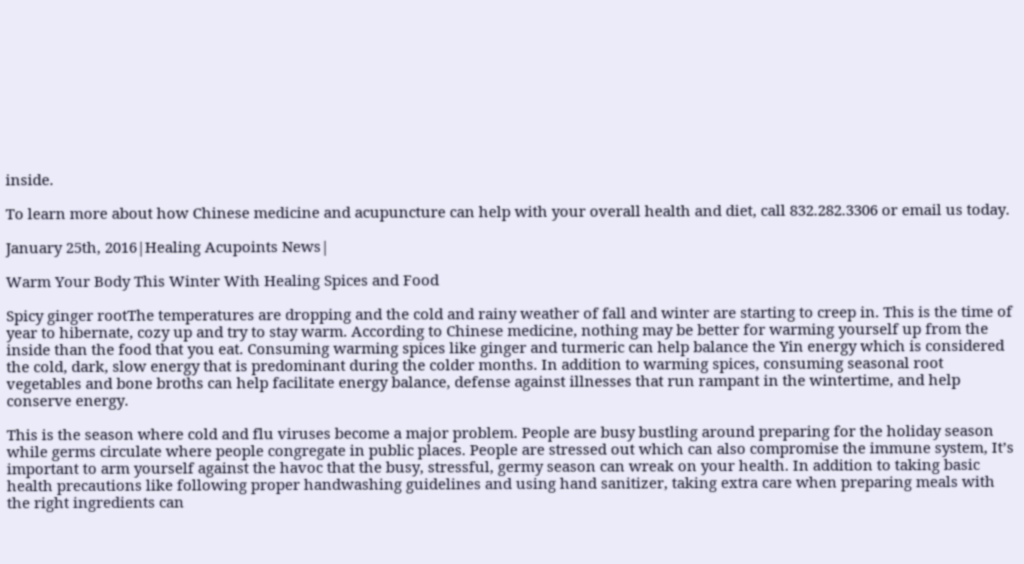inside.

To learn more about how Chinese medicine and acupuncture can help with your overall health and diet, call 832.282.3306 or email us today.

January 25th, 2016|Healing Acupoints News|

Warm Your Body This Winter With Healing Spices and Food

Spicy ginger rootThe temperatures are dropping and the cold and rainy weather of fall and winter are starting to creep in. This is the time of year to hibernate, cozy up and try to stay warm. According to Chinese medicine, nothing may be better for warming yourself up from the inside than the food that you eat. Consuming warming spices like ginger and turmeric can help balance the Yin energy which is considered the cold, dark, slow energy that is predominant during the colder months. In addition to warming spices, consuming seasonal root vegetables and bone broths can help facilitate energy balance, defense against illnesses that run rampant in the wintertime, and help conserve energy.

This is the season where cold and flu viruses become a major problem. People are busy bustling around preparing for the holiday season while germs circulate where people congregate in public places. People are stressed out which can also compromise the immune system, It’s important to arm yourself against the havoc that the busy, stressful, germy season can wreak on your health. In addition to taking basic health precautions like following proper handwashing guidelines and using hand sanitizer, taking extra care when preparing meals with the right ingredients can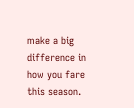make a big difference in how you fare this season.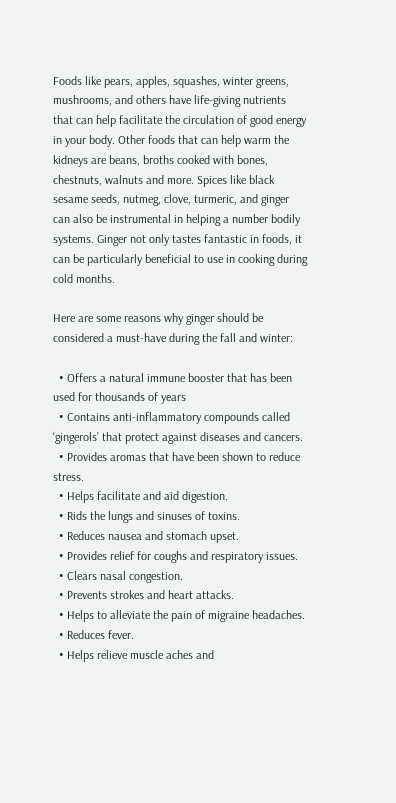Foods like pears, apples, squashes, winter greens, mushrooms, and others have life-giving nutrients that can help facilitate the circulation of good energy in your body. Other foods that can help warm the kidneys are beans, broths cooked with bones, chestnuts, walnuts and more. Spices like black sesame seeds, nutmeg, clove, turmeric, and ginger can also be instrumental in helping a number bodily systems. Ginger not only tastes fantastic in foods, it can be particularly beneficial to use in cooking during cold months.

Here are some reasons why ginger should be considered a must-have during the fall and winter:

  • Offers a natural immune booster that has been used for thousands of years
  • Contains anti-inflammatory compounds called ‘gingerols’ that protect against diseases and cancers.
  • Provides aromas that have been shown to reduce stress.
  • Helps facilitate and aid digestion.
  • Rids the lungs and sinuses of toxins.
  • Reduces nausea and stomach upset.
  • Provides relief for coughs and respiratory issues.
  • Clears nasal congestion.
  • Prevents strokes and heart attacks.
  • Helps to alleviate the pain of migraine headaches.
  • Reduces fever.
  • Helps relieve muscle aches and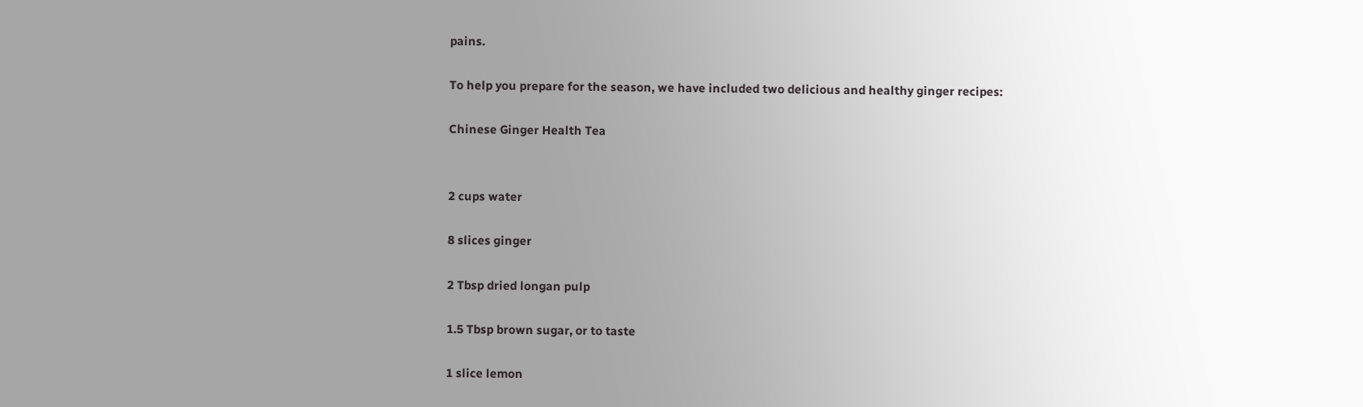pains.

To help you prepare for the season, we have included two delicious and healthy ginger recipes:

Chinese Ginger Health Tea


2 cups water

8 slices ginger

2 Tbsp dried longan pulp

1.5 Tbsp brown sugar, or to taste

1 slice lemon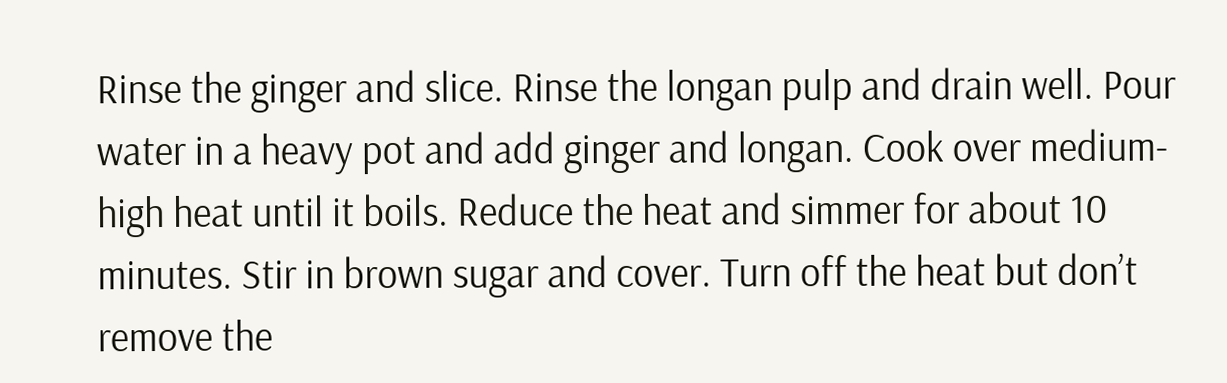Rinse the ginger and slice. Rinse the longan pulp and drain well. Pour water in a heavy pot and add ginger and longan. Cook over medium-high heat until it boils. Reduce the heat and simmer for about 10 minutes. Stir in brown sugar and cover. Turn off the heat but don’t remove the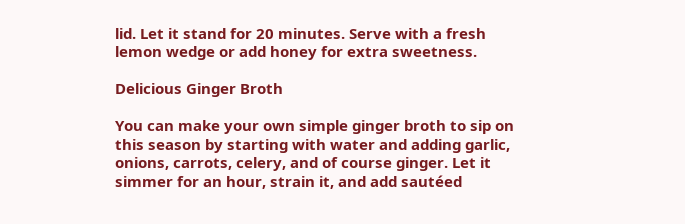lid. Let it stand for 20 minutes. Serve with a fresh lemon wedge or add honey for extra sweetness.

Delicious Ginger Broth

You can make your own simple ginger broth to sip on this season by starting with water and adding garlic, onions, carrots, celery, and of course ginger. Let it simmer for an hour, strain it, and add sautéed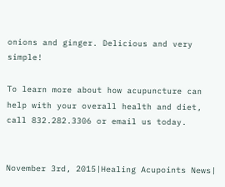onions and ginger. Delicious and very simple!

To learn more about how acupuncture can help with your overall health and diet, call 832.282.3306 or email us today.


November 3rd, 2015|Healing Acupoints News|